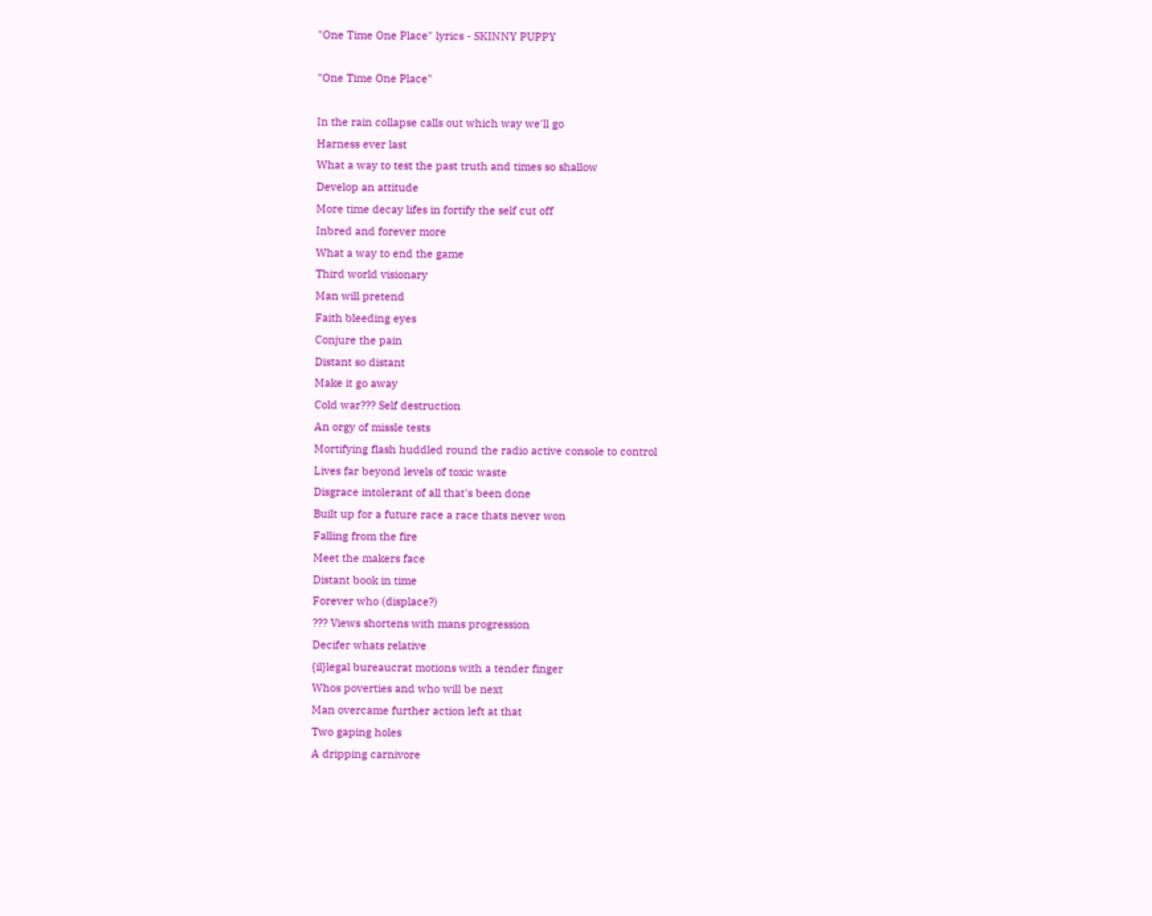"One Time One Place" lyrics - SKINNY PUPPY

"One Time One Place"

In the rain collapse calls out which way we'll go
Harness ever last
What a way to test the past truth and times so shallow
Develop an attitude
More time decay lifes in fortify the self cut off
Inbred and forever more
What a way to end the game
Third world visionary
Man will pretend
Faith bleeding eyes
Conjure the pain
Distant so distant
Make it go away
Cold war??? Self destruction
An orgy of missle tests
Mortifying flash huddled round the radio active console to control
Lives far beyond levels of toxic waste
Disgrace intolerant of all that's been done
Built up for a future race a race thats never won
Falling from the fire
Meet the makers face
Distant book in time
Forever who (displace?)
??? Views shortens with mans progression
Decifer whats relative
{il}legal bureaucrat motions with a tender finger
Whos poverties and who will be next
Man overcame further action left at that
Two gaping holes
A dripping carnivore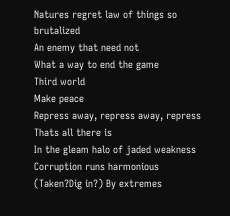Natures regret law of things so brutalized
An enemy that need not
What a way to end the game
Third world
Make peace
Repress away, repress away, repress
Thats all there is
In the gleam halo of jaded weakness
Corruption runs harmonious
(Taken?Dig in?) By extremes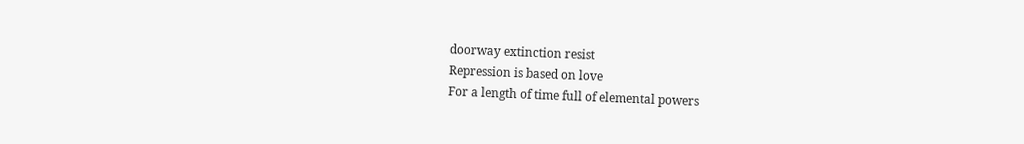doorway extinction resist
Repression is based on love
For a length of time full of elemental powers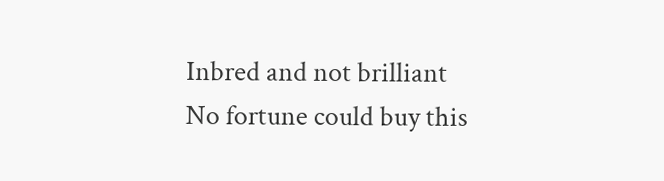Inbred and not brilliant
No fortune could buy this